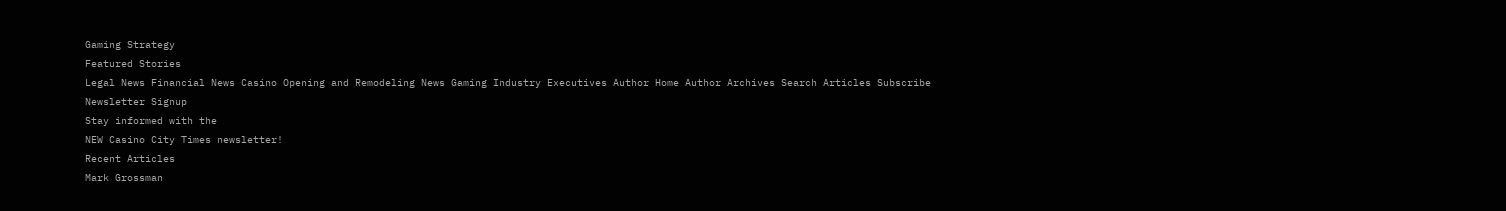Gaming Strategy
Featured Stories
Legal News Financial News Casino Opening and Remodeling News Gaming Industry Executives Author Home Author Archives Search Articles Subscribe
Newsletter Signup
Stay informed with the
NEW Casino City Times newsletter!
Recent Articles
Mark Grossman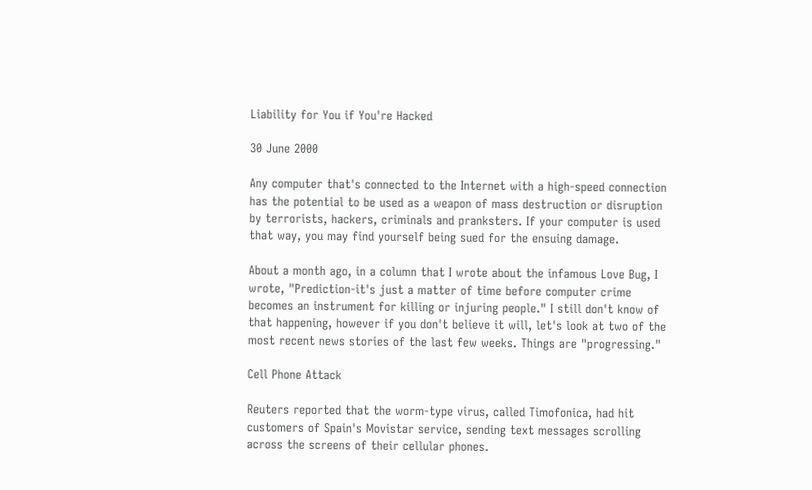Liability for You if You're Hacked

30 June 2000

Any computer that's connected to the Internet with a high-speed connection has the potential to be used as a weapon of mass destruction or disruption by terrorists, hackers, criminals and pranksters. If your computer is used that way, you may find yourself being sued for the ensuing damage.

About a month ago, in a column that I wrote about the infamous Love Bug, I wrote, "Prediction-it's just a matter of time before computer crime becomes an instrument for killing or injuring people." I still don't know of that happening, however if you don't believe it will, let's look at two of the most recent news stories of the last few weeks. Things are "progressing."

Cell Phone Attack

Reuters reported that the worm-type virus, called Timofonica, had hit customers of Spain's Movistar service, sending text messages scrolling across the screens of their cellular phones.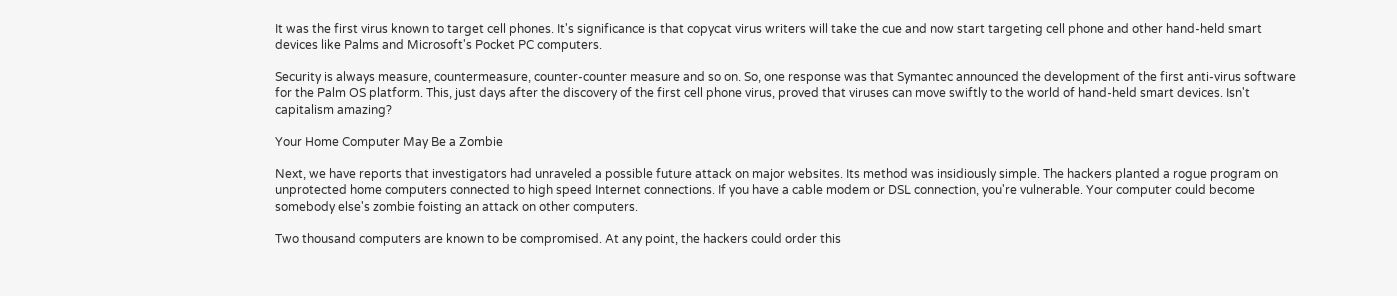It was the first virus known to target cell phones. It's significance is that copycat virus writers will take the cue and now start targeting cell phone and other hand-held smart devices like Palms and Microsoft's Pocket PC computers.

Security is always measure, countermeasure, counter-counter measure and so on. So, one response was that Symantec announced the development of the first anti-virus software for the Palm OS platform. This, just days after the discovery of the first cell phone virus, proved that viruses can move swiftly to the world of hand-held smart devices. Isn't capitalism amazing?

Your Home Computer May Be a Zombie

Next, we have reports that investigators had unraveled a possible future attack on major websites. Its method was insidiously simple. The hackers planted a rogue program on unprotected home computers connected to high speed Internet connections. If you have a cable modem or DSL connection, you're vulnerable. Your computer could become somebody else's zombie foisting an attack on other computers.

Two thousand computers are known to be compromised. At any point, the hackers could order this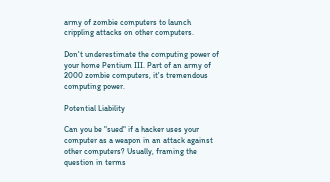army of zombie computers to launch crippling attacks on other computers.

Don't underestimate the computing power of your home Pentium III. Part of an army of 2000 zombie computers, it's tremendous computing power.

Potential Liability

Can you be "sued" if a hacker uses your computer as a weapon in an attack against other computers? Usually, framing the question in terms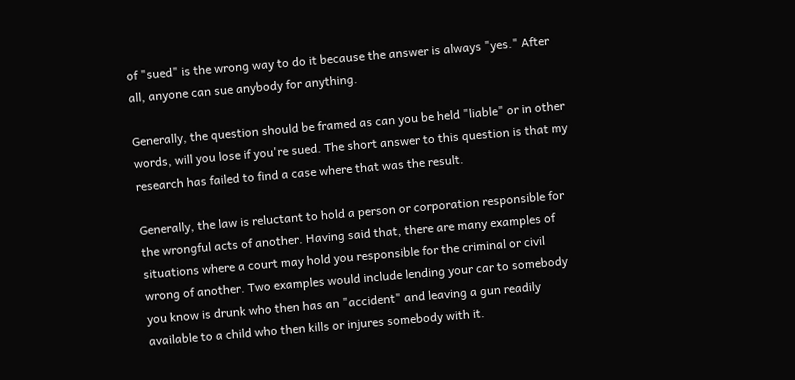of "sued" is the wrong way to do it because the answer is always "yes." After all, anyone can sue anybody for anything.

Generally, the question should be framed as can you be held "liable" or in other words, will you lose if you're sued. The short answer to this question is that my research has failed to find a case where that was the result.

Generally, the law is reluctant to hold a person or corporation responsible for the wrongful acts of another. Having said that, there are many examples of situations where a court may hold you responsible for the criminal or civil wrong of another. Two examples would include lending your car to somebody you know is drunk who then has an "accident" and leaving a gun readily available to a child who then kills or injures somebody with it.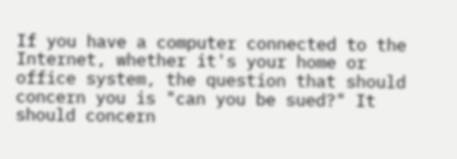If you have a computer connected to the Internet, whether it's your home or office system, the question that should concern you is "can you be sued?" It should concern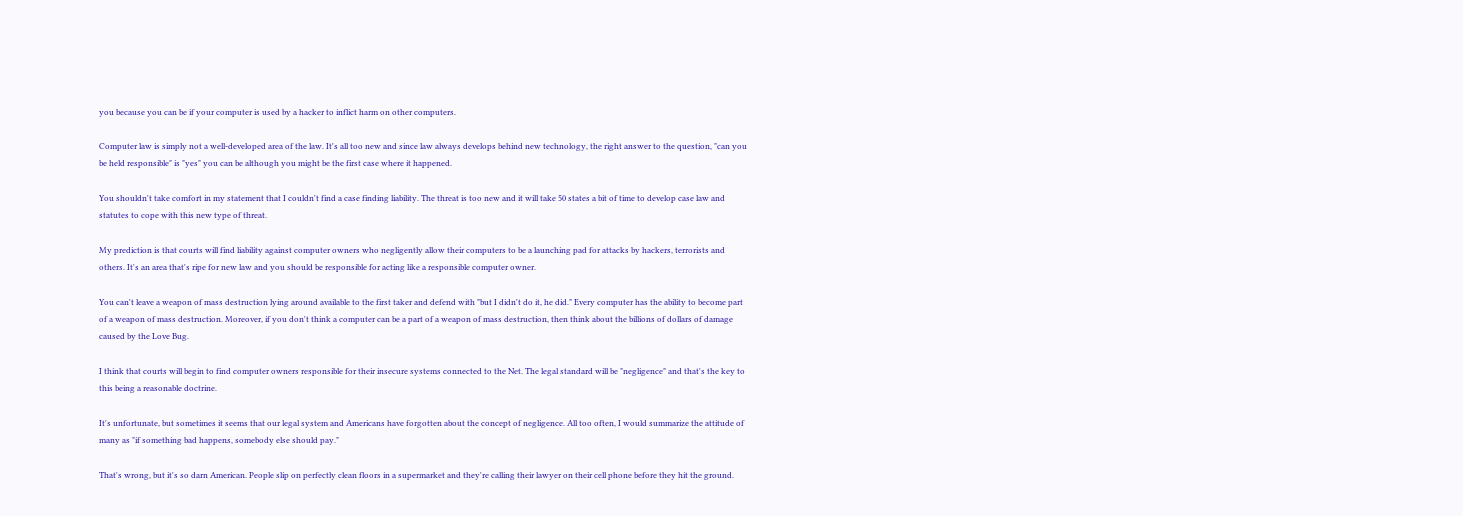you because you can be if your computer is used by a hacker to inflict harm on other computers.

Computer law is simply not a well-developed area of the law. It's all too new and since law always develops behind new technology, the right answer to the question, "can you be held responsible" is "yes" you can be although you might be the first case where it happened.

You shouldn't take comfort in my statement that I couldn't find a case finding liability. The threat is too new and it will take 50 states a bit of time to develop case law and statutes to cope with this new type of threat.

My prediction is that courts will find liability against computer owners who negligently allow their computers to be a launching pad for attacks by hackers, terrorists and others. It's an area that's ripe for new law and you should be responsible for acting like a responsible computer owner.

You can't leave a weapon of mass destruction lying around available to the first taker and defend with "but I didn't do it, he did." Every computer has the ability to become part of a weapon of mass destruction. Moreover, if you don't think a computer can be a part of a weapon of mass destruction, then think about the billions of dollars of damage caused by the Love Bug.

I think that courts will begin to find computer owners responsible for their insecure systems connected to the Net. The legal standard will be "negligence" and that's the key to this being a reasonable doctrine.

It's unfortunate, but sometimes it seems that our legal system and Americans have forgotten about the concept of negligence. All too often, I would summarize the attitude of many as "if something bad happens, somebody else should pay."

That's wrong, but it's so darn American. People slip on perfectly clean floors in a supermarket and they're calling their lawyer on their cell phone before they hit the ground.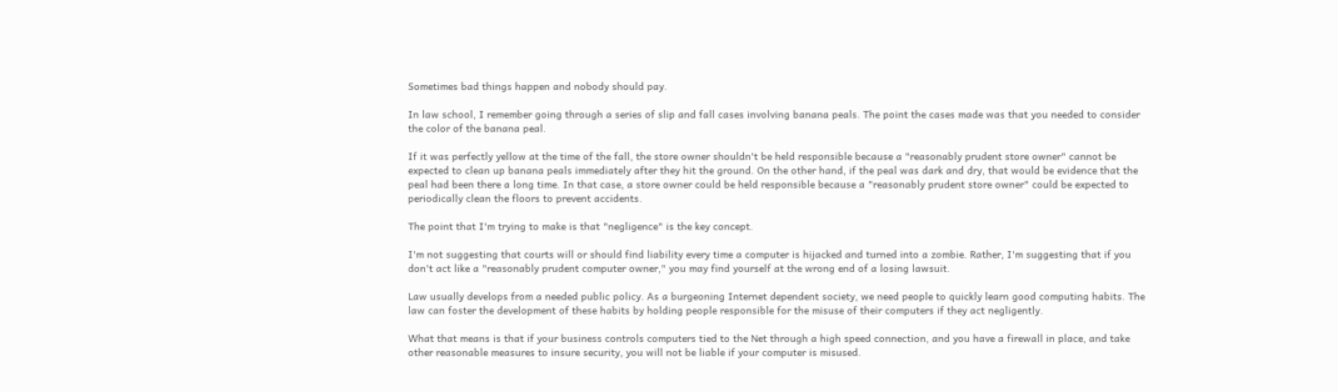Sometimes bad things happen and nobody should pay.

In law school, I remember going through a series of slip and fall cases involving banana peals. The point the cases made was that you needed to consider the color of the banana peal.

If it was perfectly yellow at the time of the fall, the store owner shouldn't be held responsible because a "reasonably prudent store owner" cannot be expected to clean up banana peals immediately after they hit the ground. On the other hand, if the peal was dark and dry, that would be evidence that the peal had been there a long time. In that case, a store owner could be held responsible because a "reasonably prudent store owner" could be expected to periodically clean the floors to prevent accidents.

The point that I'm trying to make is that "negligence" is the key concept.

I'm not suggesting that courts will or should find liability every time a computer is hijacked and turned into a zombie. Rather, I'm suggesting that if you don't act like a "reasonably prudent computer owner," you may find yourself at the wrong end of a losing lawsuit.

Law usually develops from a needed public policy. As a burgeoning Internet dependent society, we need people to quickly learn good computing habits. The law can foster the development of these habits by holding people responsible for the misuse of their computers if they act negligently.

What that means is that if your business controls computers tied to the Net through a high speed connection, and you have a firewall in place, and take other reasonable measures to insure security, you will not be liable if your computer is misused.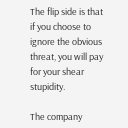The flip side is that if you choose to ignore the obvious threat, you will pay for your shear stupidity.

The company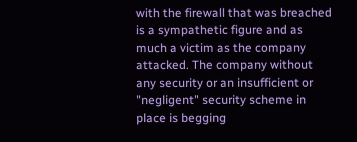with the firewall that was breached is a sympathetic figure and as much a victim as the company attacked. The company without any security or an insufficient or "negligent" security scheme in place is begging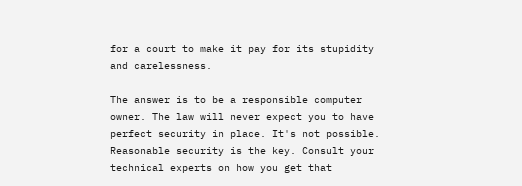for a court to make it pay for its stupidity and carelessness.

The answer is to be a responsible computer owner. The law will never expect you to have perfect security in place. It's not possible. Reasonable security is the key. Consult your technical experts on how you get that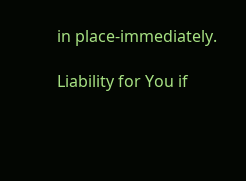in place-immediately.

Liability for You if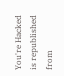You're Hacked is republished from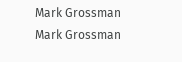Mark Grossman
Mark Grossman